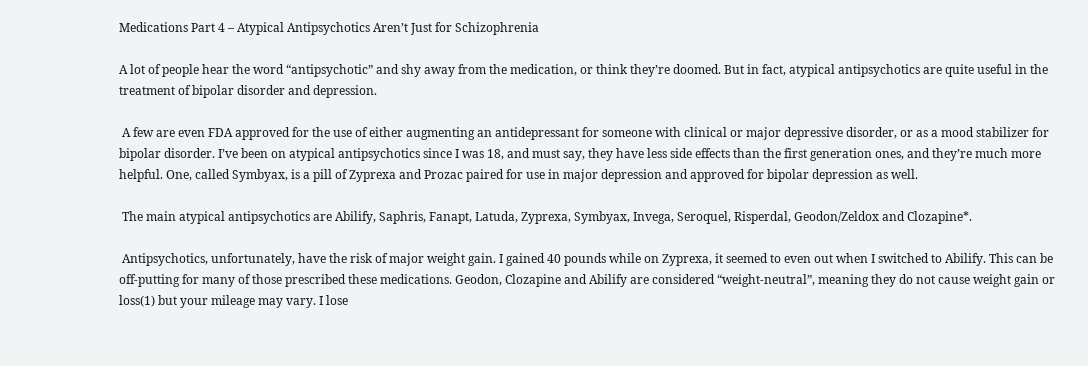Medications Part 4 – Atypical Antipsychotics Aren’t Just for Schizophrenia

A lot of people hear the word “antipsychotic” and shy away from the medication, or think they’re doomed. But in fact, atypical antipsychotics are quite useful in the treatment of bipolar disorder and depression.

 A few are even FDA approved for the use of either augmenting an antidepressant for someone with clinical or major depressive disorder, or as a mood stabilizer for bipolar disorder. I’ve been on atypical antipsychotics since I was 18, and must say, they have less side effects than the first generation ones, and they’re much more helpful. One, called Symbyax, is a pill of Zyprexa and Prozac paired for use in major depression and approved for bipolar depression as well.

 The main atypical antipsychotics are Abilify, Saphris, Fanapt, Latuda, Zyprexa, Symbyax, Invega, Seroquel, Risperdal, Geodon/Zeldox and Clozapine*.

 Antipsychotics, unfortunately, have the risk of major weight gain. I gained 40 pounds while on Zyprexa, it seemed to even out when I switched to Abilify. This can be off-putting for many of those prescribed these medications. Geodon, Clozapine and Abilify are considered “weight-neutral”, meaning they do not cause weight gain or loss(1) but your mileage may vary. I lose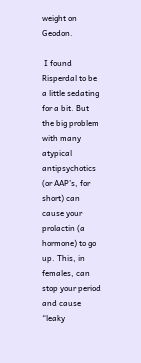weight on Geodon.

 I found Risperdal to be a little sedating for a bit. But the big problem with many atypical antipsychotics (or AAP’s, for short) can cause your prolactin (a hormone) to go up. This, in females, can stop your period and cause “leaky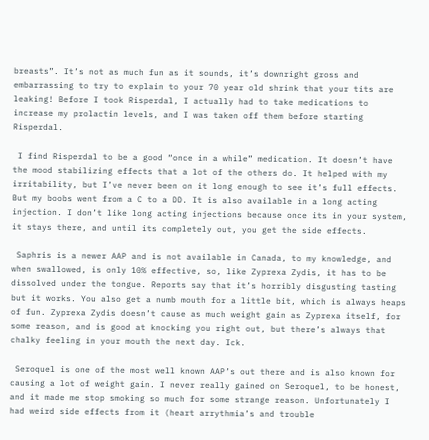breasts”. It’s not as much fun as it sounds, it’s downright gross and embarrassing to try to explain to your 70 year old shrink that your tits are leaking! Before I took Risperdal, I actually had to take medications to increase my prolactin levels, and I was taken off them before starting Risperdal.

 I find Risperdal to be a good “once in a while” medication. It doesn’t have the mood stabilizing effects that a lot of the others do. It helped with my irritability, but I’ve never been on it long enough to see it’s full effects. But my boobs went from a C to a DD. It is also available in a long acting injection. I don’t like long acting injections because once its in your system, it stays there, and until its completely out, you get the side effects.

 Saphris is a newer AAP and is not available in Canada, to my knowledge, and when swallowed, is only 10% effective, so, like Zyprexa Zydis, it has to be dissolved under the tongue. Reports say that it’s horribly disgusting tasting but it works. You also get a numb mouth for a little bit, which is always heaps of fun. Zyprexa Zydis doesn’t cause as much weight gain as Zyprexa itself, for some reason, and is good at knocking you right out, but there’s always that chalky feeling in your mouth the next day. Ick.

 Seroquel is one of the most well known AAP’s out there and is also known for causing a lot of weight gain. I never really gained on Seroquel, to be honest, and it made me stop smoking so much for some strange reason. Unfortunately I had weird side effects from it (heart arrythmia’s and trouble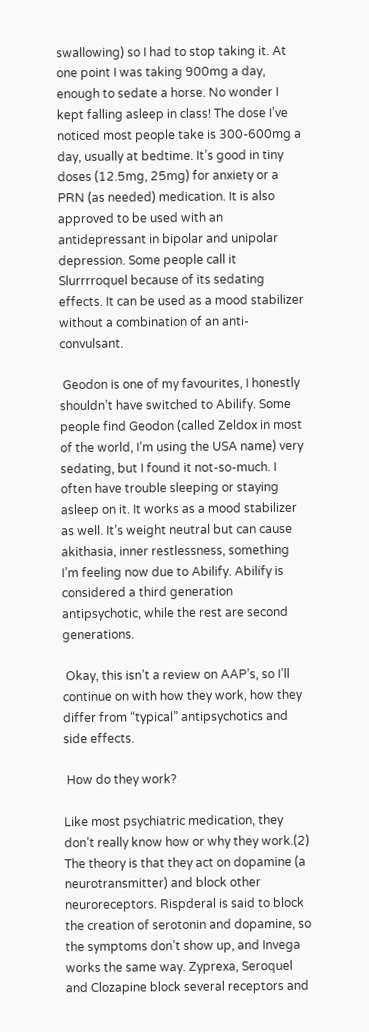swallowing) so I had to stop taking it. At one point I was taking 900mg a day, enough to sedate a horse. No wonder I kept falling asleep in class! The dose I’ve noticed most people take is 300-600mg a day, usually at bedtime. It’s good in tiny doses (12.5mg, 25mg) for anxiety or a PRN (as needed) medication. It is also approved to be used with an antidepressant in bipolar and unipolar depression. Some people call it Slurrrroquel because of its sedating effects. It can be used as a mood stabilizer without a combination of an anti-convulsant.

 Geodon is one of my favourites, I honestly shouldn’t have switched to Abilify. Some people find Geodon (called Zeldox in most of the world, I’m using the USA name) very sedating, but I found it not-so-much. I often have trouble sleeping or staying asleep on it. It works as a mood stabilizer as well. It’s weight neutral but can cause akithasia, inner restlessness, something I’m feeling now due to Abilify. Abilify is considered a third generation antipsychotic, while the rest are second generations.

 Okay, this isn’t a review on AAP’s, so I’ll continue on with how they work, how they differ from “typical” antipsychotics and side effects.

 How do they work?

Like most psychiatric medication, they don’t really know how or why they work.(2) The theory is that they act on dopamine (a neurotransmitter) and block other neuroreceptors. Rispderal is said to block the creation of serotonin and dopamine, so the symptoms don’t show up, and Invega works the same way. Zyprexa, Seroquel and Clozapine block several receptors and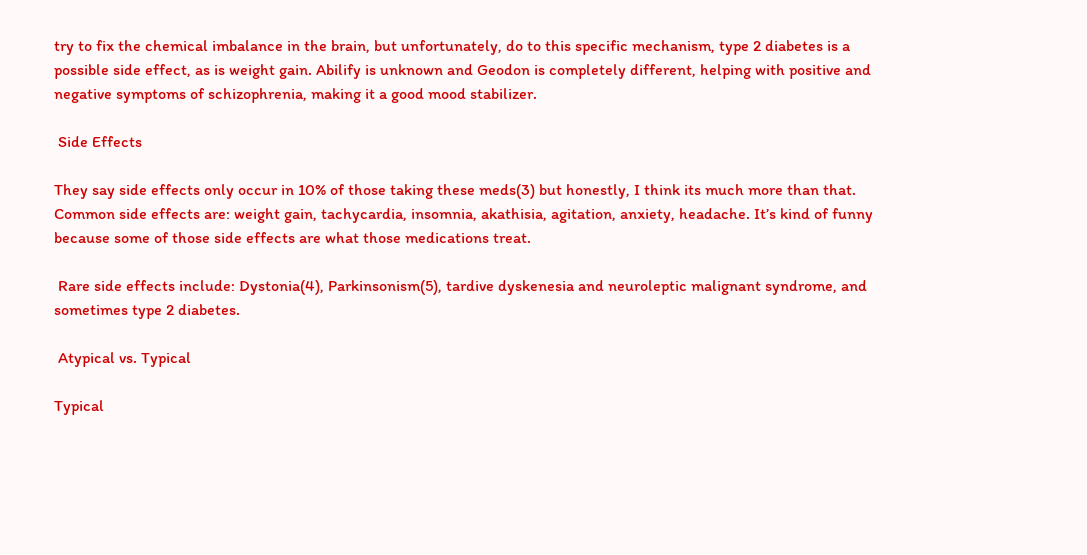try to fix the chemical imbalance in the brain, but unfortunately, do to this specific mechanism, type 2 diabetes is a possible side effect, as is weight gain. Abilify is unknown and Geodon is completely different, helping with positive and negative symptoms of schizophrenia, making it a good mood stabilizer.

 Side Effects

They say side effects only occur in 10% of those taking these meds(3) but honestly, I think its much more than that. Common side effects are: weight gain, tachycardia, insomnia, akathisia, agitation, anxiety, headache. It’s kind of funny because some of those side effects are what those medications treat.

 Rare side effects include: Dystonia(4), Parkinsonism(5), tardive dyskenesia and neuroleptic malignant syndrome, and sometimes type 2 diabetes.

 Atypical vs. Typical

Typical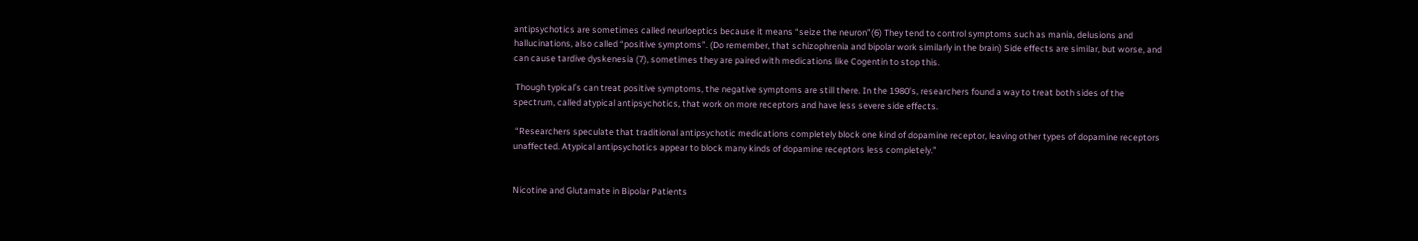antipsychotics are sometimes called neurloeptics because it means “seize the neuron”(6) They tend to control symptoms such as mania, delusions and hallucinations, also called “positive symptoms”. (Do remember, that schizophrenia and bipolar work similarly in the brain) Side effects are similar, but worse, and can cause tardive dyskenesia (7), sometimes they are paired with medications like Cogentin to stop this.

 Though typical’s can treat positive symptoms, the negative symptoms are still there. In the 1980’s, researchers found a way to treat both sides of the spectrum, called atypical antipsychotics, that work on more receptors and have less severe side effects.

 “Researchers speculate that traditional antipsychotic medications completely block one kind of dopamine receptor, leaving other types of dopamine receptors unaffected. Atypical antipsychotics appear to block many kinds of dopamine receptors less completely.”


Nicotine and Glutamate in Bipolar Patients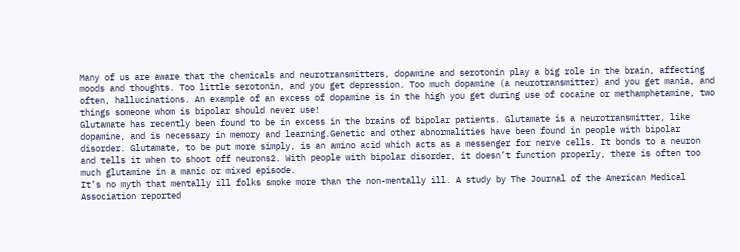Many of us are aware that the chemicals and neurotransmitters, dopamine and serotonin play a big role in the brain, affecting moods and thoughts. Too little serotonin, and you get depression. Too much dopamine (a neurotransmitter) and you get mania, and often, hallucinations. An example of an excess of dopamine is in the high you get during use of cocaine or methamphetamine, two things someone whom is bipolar should never use!
Glutamate has recently been found to be in excess in the brains of bipolar patients. Glutamate is a neurotransmitter, like dopamine, and is necessary in memory and learning.Genetic and other abnormalities have been found in people with bipolar disorder. Glutamate, to be put more simply, is an amino acid which acts as a messenger for nerve cells. It bonds to a neuron and tells it when to shoot off neurons2. With people with bipolar disorder, it doesn’t function properly, there is often too much glutamine in a manic or mixed episode.
It’s no myth that mentally ill folks smoke more than the non-mentally ill. A study by The Journal of the American Medical Association reported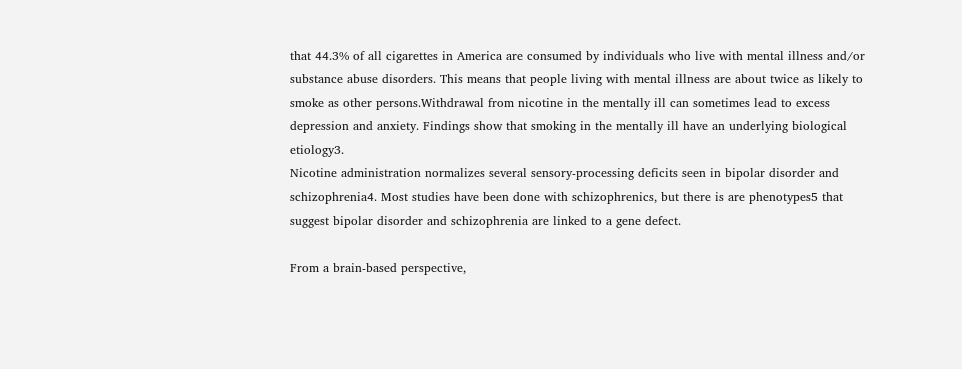that 44.3% of all cigarettes in America are consumed by individuals who live with mental illness and/or substance abuse disorders. This means that people living with mental illness are about twice as likely to smoke as other persons.Withdrawal from nicotine in the mentally ill can sometimes lead to excess depression and anxiety. Findings show that smoking in the mentally ill have an underlying biological etiology3.
Nicotine administration normalizes several sensory-processing deficits seen in bipolar disorder and schizophrenia4. Most studies have been done with schizophrenics, but there is are phenotypes5 that suggest bipolar disorder and schizophrenia are linked to a gene defect.

From a brain-based perspective,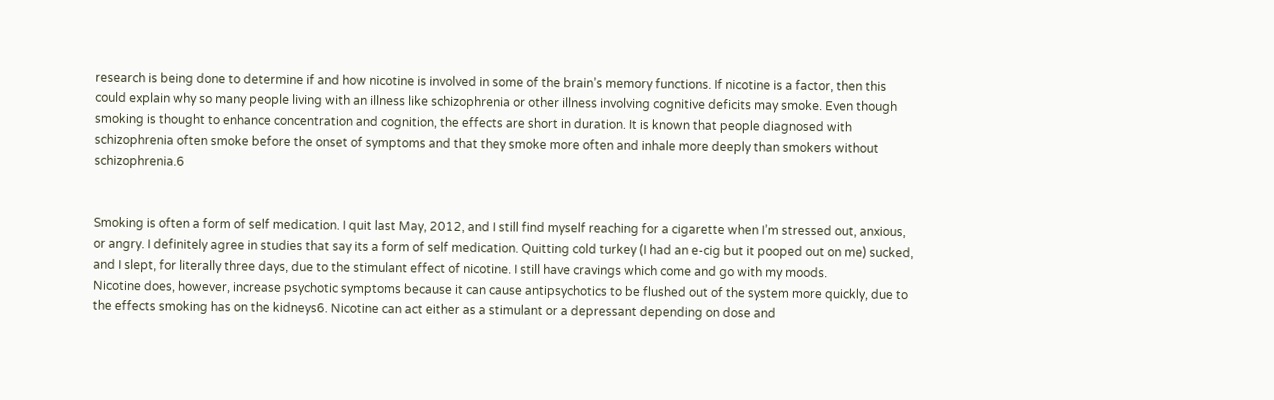research is being done to determine if and how nicotine is involved in some of the brain’s memory functions. If nicotine is a factor, then this could explain why so many people living with an illness like schizophrenia or other illness involving cognitive deficits may smoke. Even though smoking is thought to enhance concentration and cognition, the effects are short in duration. It is known that people diagnosed with schizophrenia often smoke before the onset of symptoms and that they smoke more often and inhale more deeply than smokers without schizophrenia.6


Smoking is often a form of self medication. I quit last May, 2012, and I still find myself reaching for a cigarette when I’m stressed out, anxious, or angry. I definitely agree in studies that say its a form of self medication. Quitting cold turkey (I had an e-cig but it pooped out on me) sucked, and I slept, for literally three days, due to the stimulant effect of nicotine. I still have cravings which come and go with my moods.
Nicotine does, however, increase psychotic symptoms because it can cause antipsychotics to be flushed out of the system more quickly, due to the effects smoking has on the kidneys6. Nicotine can act either as a stimulant or a depressant depending on dose and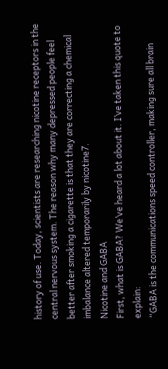history of use. Today, scientists are researching nicotine receptors in the central nervous system. The reason why many depressed people feel better after smoking a cigarette is that they are correcting a chemical imbalance altered temporarily by nicotine7.
Nicotine and GABA
First, what is GABA? We’ve heard a lot about it. I’ve taken this quote to explain:
“GABA is the communications speed controller, making sure all brain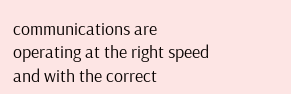communications are operating at the right speed and with the correct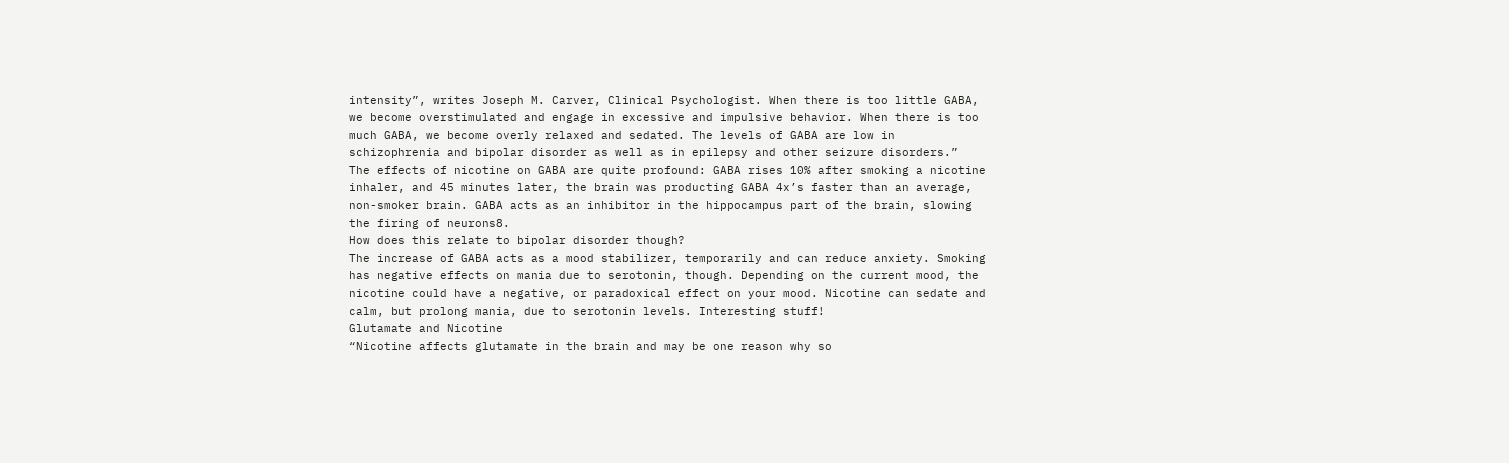intensity”, writes Joseph M. Carver, Clinical Psychologist. When there is too little GABA, we become overstimulated and engage in excessive and impulsive behavior. When there is too much GABA, we become overly relaxed and sedated. The levels of GABA are low in schizophrenia and bipolar disorder as well as in epilepsy and other seizure disorders.”
The effects of nicotine on GABA are quite profound: GABA rises 10% after smoking a nicotine inhaler, and 45 minutes later, the brain was producting GABA 4x’s faster than an average, non-smoker brain. GABA acts as an inhibitor in the hippocampus part of the brain, slowing the firing of neurons8.
How does this relate to bipolar disorder though?
The increase of GABA acts as a mood stabilizer, temporarily and can reduce anxiety. Smoking has negative effects on mania due to serotonin, though. Depending on the current mood, the nicotine could have a negative, or paradoxical effect on your mood. Nicotine can sedate and calm, but prolong mania, due to serotonin levels. Interesting stuff!
Glutamate and Nicotine
“Nicotine affects glutamate in the brain and may be one reason why so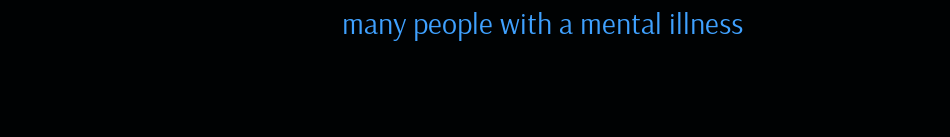many people with a mental illness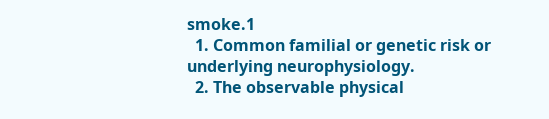smoke.1
  1. Common familial or genetic risk or underlying neurophysiology.
  2. The observable physical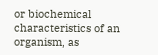or biochemical characteristics of an organism, as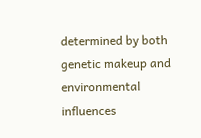determined by both genetic makeup and environmental influences